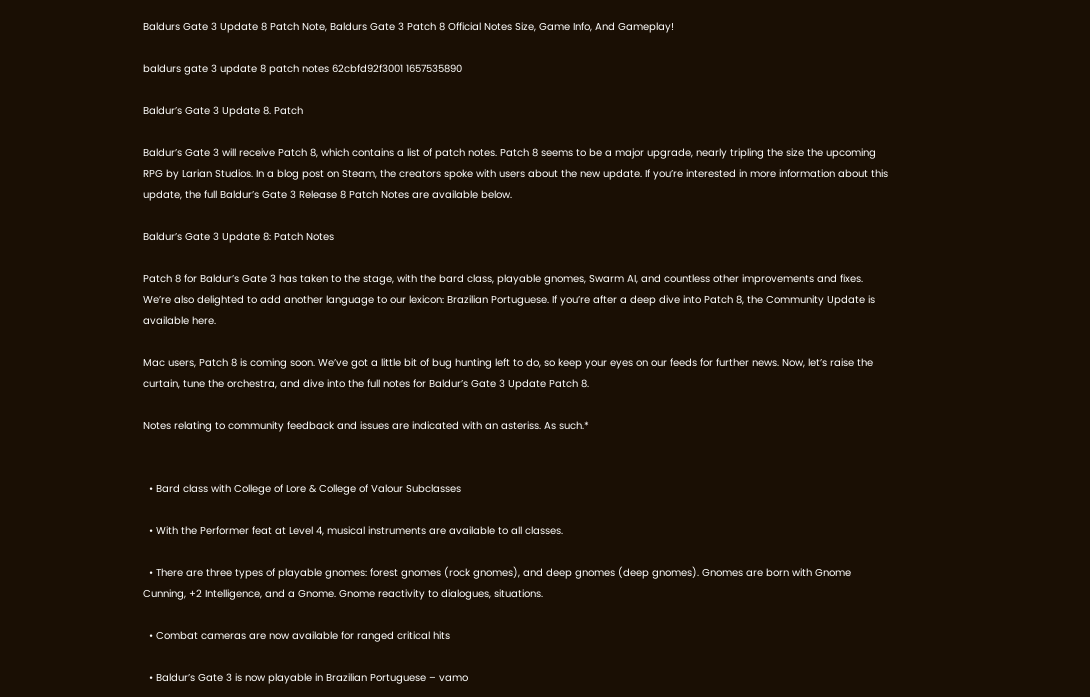Baldurs Gate 3 Update 8 Patch Note, Baldurs Gate 3 Patch 8 Official Notes Size, Game Info, And Gameplay!

baldurs gate 3 update 8 patch notes 62cbfd92f3001 1657535890

Baldur’s Gate 3 Update 8. Patch

Baldur’s Gate 3 will receive Patch 8, which contains a list of patch notes. Patch 8 seems to be a major upgrade, nearly tripling the size the upcoming RPG by Larian Studios. In a blog post on Steam, the creators spoke with users about the new update. If you’re interested in more information about this update, the full Baldur’s Gate 3 Release 8 Patch Notes are available below.

Baldur’s Gate 3 Update 8: Patch Notes

Patch 8 for Baldur’s Gate 3 has taken to the stage, with the bard class, playable gnomes, Swarm AI, and countless other improvements and fixes. We’re also delighted to add another language to our lexicon: Brazilian Portuguese. If you’re after a deep dive into Patch 8, the Community Update is available here.

Mac users, Patch 8 is coming soon. We’ve got a little bit of bug hunting left to do, so keep your eyes on our feeds for further news. Now, let’s raise the curtain, tune the orchestra, and dive into the full notes for Baldur’s Gate 3 Update Patch 8.

Notes relating to community feedback and issues are indicated with an asteriss. As such.*


  • Bard class with College of Lore & College of Valour Subclasses

  • With the Performer feat at Level 4, musical instruments are available to all classes.

  • There are three types of playable gnomes: forest gnomes (rock gnomes), and deep gnomes (deep gnomes). Gnomes are born with Gnome Cunning, +2 Intelligence, and a Gnome. Gnome reactivity to dialogues, situations.

  • Combat cameras are now available for ranged critical hits

  • Baldur’s Gate 3 is now playable in Brazilian Portuguese – vamo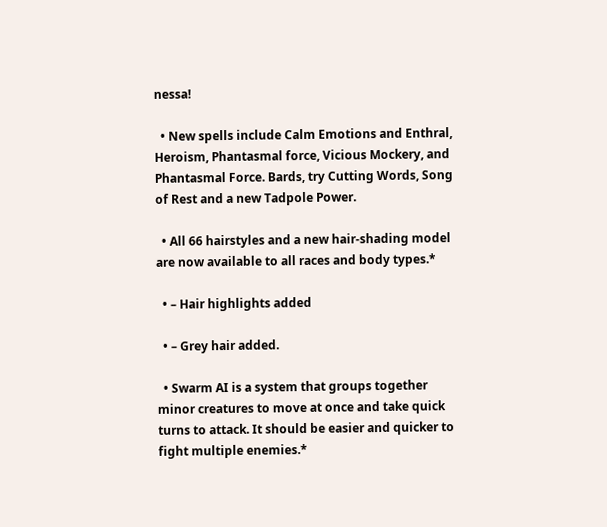nessa!

  • New spells include Calm Emotions and Enthral, Heroism, Phantasmal force, Vicious Mockery, and Phantasmal Force. Bards, try Cutting Words, Song of Rest and a new Tadpole Power.

  • All 66 hairstyles and a new hair-shading model are now available to all races and body types.*

  • – Hair highlights added

  • – Grey hair added.

  • Swarm AI is a system that groups together minor creatures to move at once and take quick turns to attack. It should be easier and quicker to fight multiple enemies.*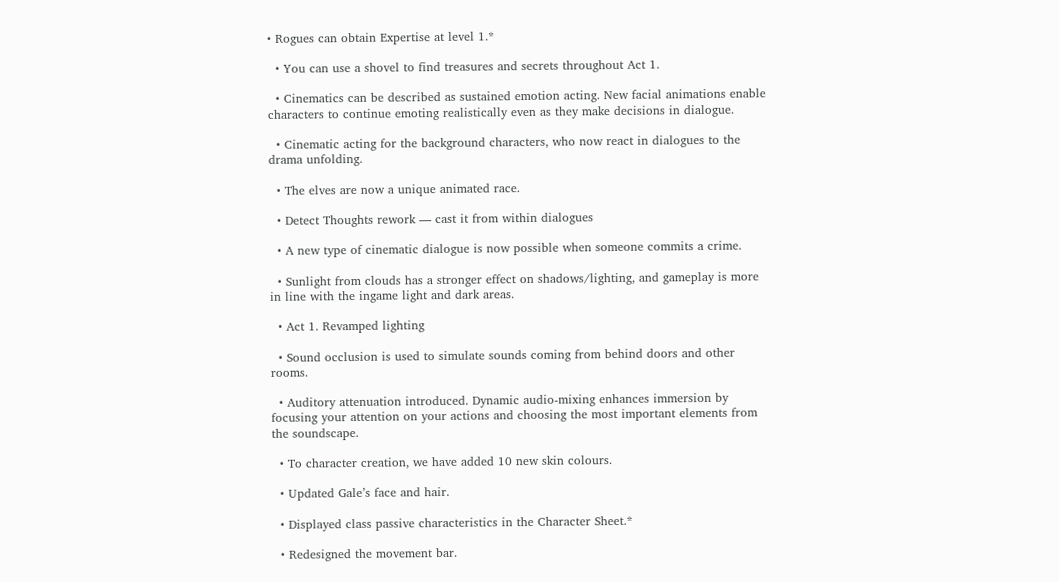• Rogues can obtain Expertise at level 1.*

  • You can use a shovel to find treasures and secrets throughout Act 1.

  • Cinematics can be described as sustained emotion acting. New facial animations enable characters to continue emoting realistically even as they make decisions in dialogue.

  • Cinematic acting for the background characters, who now react in dialogues to the drama unfolding.

  • The elves are now a unique animated race.

  • Detect Thoughts rework — cast it from within dialogues

  • A new type of cinematic dialogue is now possible when someone commits a crime.

  • Sunlight from clouds has a stronger effect on shadows/lighting, and gameplay is more in line with the ingame light and dark areas.

  • Act 1. Revamped lighting

  • Sound occlusion is used to simulate sounds coming from behind doors and other rooms.

  • Auditory attenuation introduced. Dynamic audio-mixing enhances immersion by focusing your attention on your actions and choosing the most important elements from the soundscape.

  • To character creation, we have added 10 new skin colours.

  • Updated Gale’s face and hair.

  • Displayed class passive characteristics in the Character Sheet.*

  • Redesigned the movement bar.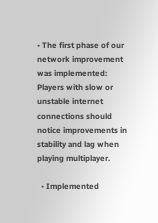• The first phase of our network improvement was implemented: Players with slow or unstable internet connections should notice improvements in stability and lag when playing multiplayer.

  • Implemented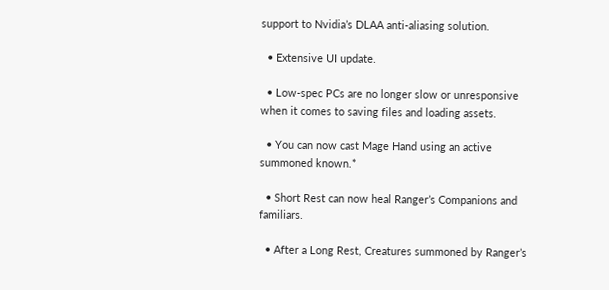support to Nvidia’s DLAA anti-aliasing solution.

  • Extensive UI update.

  • Low-spec PCs are no longer slow or unresponsive when it comes to saving files and loading assets.

  • You can now cast Mage Hand using an active summoned known.*

  • Short Rest can now heal Ranger’s Companions and familiars.

  • After a Long Rest, Creatures summoned by Ranger’s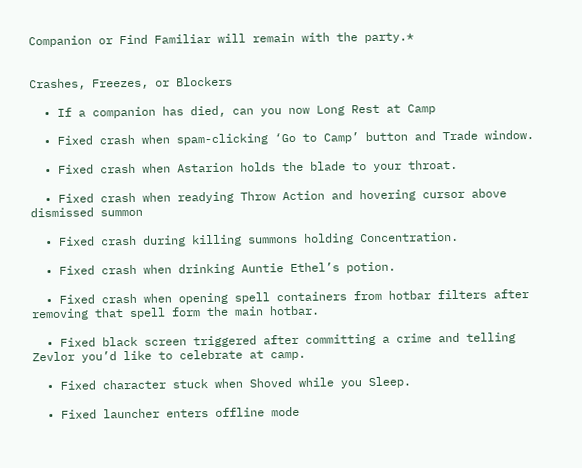Companion or Find Familiar will remain with the party.*


Crashes, Freezes, or Blockers

  • If a companion has died, can you now Long Rest at Camp

  • Fixed crash when spam-clicking ‘Go to Camp’ button and Trade window.

  • Fixed crash when Astarion holds the blade to your throat.

  • Fixed crash when readying Throw Action and hovering cursor above dismissed summon

  • Fixed crash during killing summons holding Concentration.

  • Fixed crash when drinking Auntie Ethel’s potion.

  • Fixed crash when opening spell containers from hotbar filters after removing that spell form the main hotbar.

  • Fixed black screen triggered after committing a crime and telling Zevlor you’d like to celebrate at camp.

  • Fixed character stuck when Shoved while you Sleep.

  • Fixed launcher enters offline mode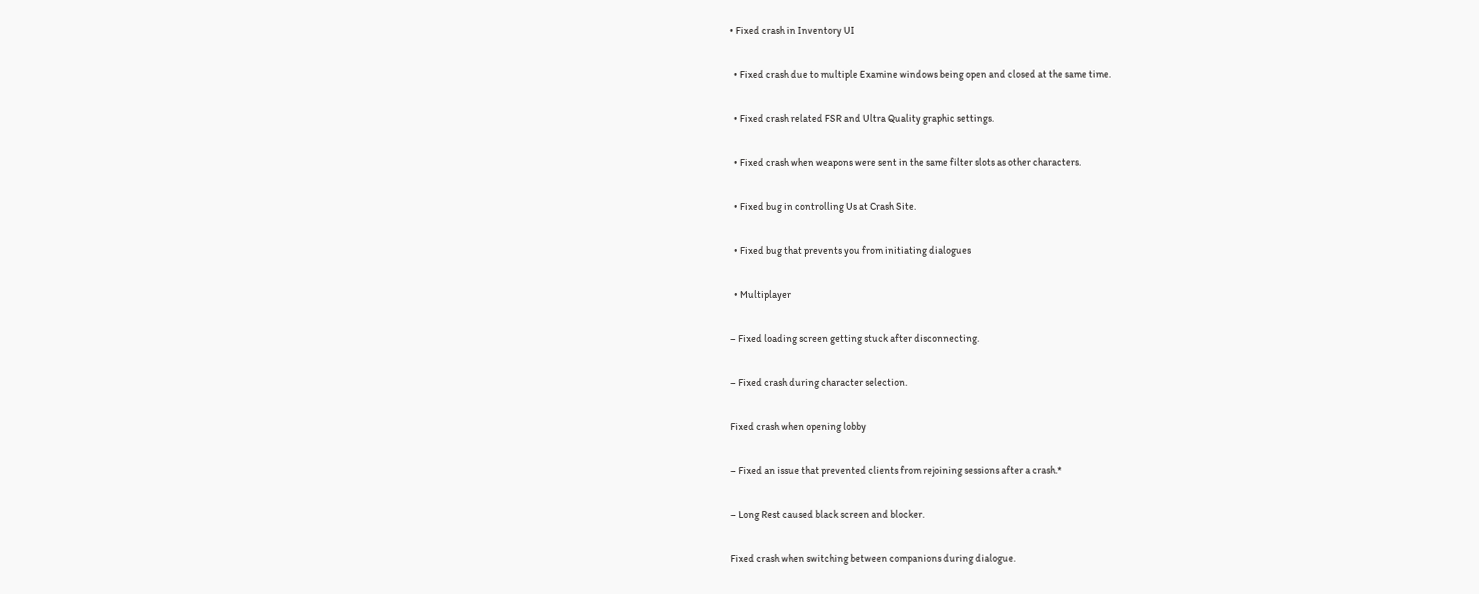• Fixed crash in Inventory UI

  • Fixed crash due to multiple Examine windows being open and closed at the same time.

  • Fixed crash related FSR and Ultra Quality graphic settings.

  • Fixed crash when weapons were sent in the same filter slots as other characters.

  • Fixed bug in controlling Us at Crash Site.

  • Fixed bug that prevents you from initiating dialogues

  • Multiplayer

– Fixed loading screen getting stuck after disconnecting.

– Fixed crash during character selection.

Fixed crash when opening lobby

– Fixed an issue that prevented clients from rejoining sessions after a crash.*

– Long Rest caused black screen and blocker.

Fixed crash when switching between companions during dialogue.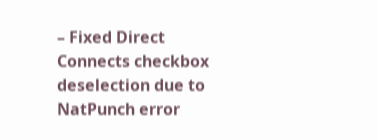– Fixed Direct Connects checkbox deselection due to NatPunch error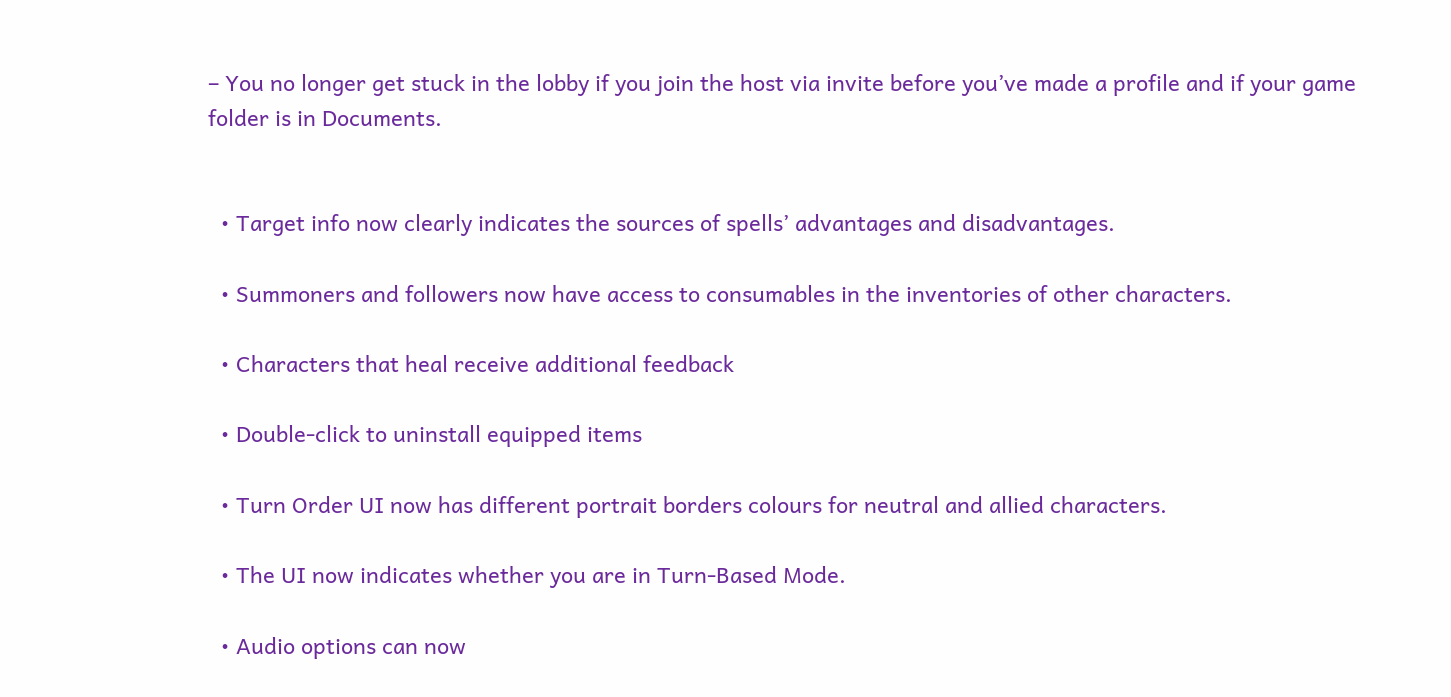– You no longer get stuck in the lobby if you join the host via invite before you’ve made a profile and if your game folder is in Documents.


  • Target info now clearly indicates the sources of spells’ advantages and disadvantages.

  • Summoners and followers now have access to consumables in the inventories of other characters.

  • Characters that heal receive additional feedback

  • Double-click to uninstall equipped items

  • Turn Order UI now has different portrait borders colours for neutral and allied characters.

  • The UI now indicates whether you are in Turn-Based Mode.

  • Audio options can now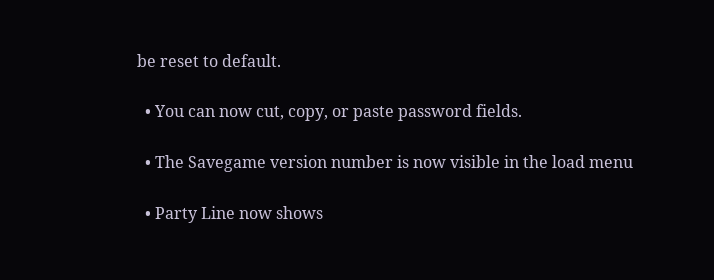be reset to default.

  • You can now cut, copy, or paste password fields.

  • The Savegame version number is now visible in the load menu

  • Party Line now shows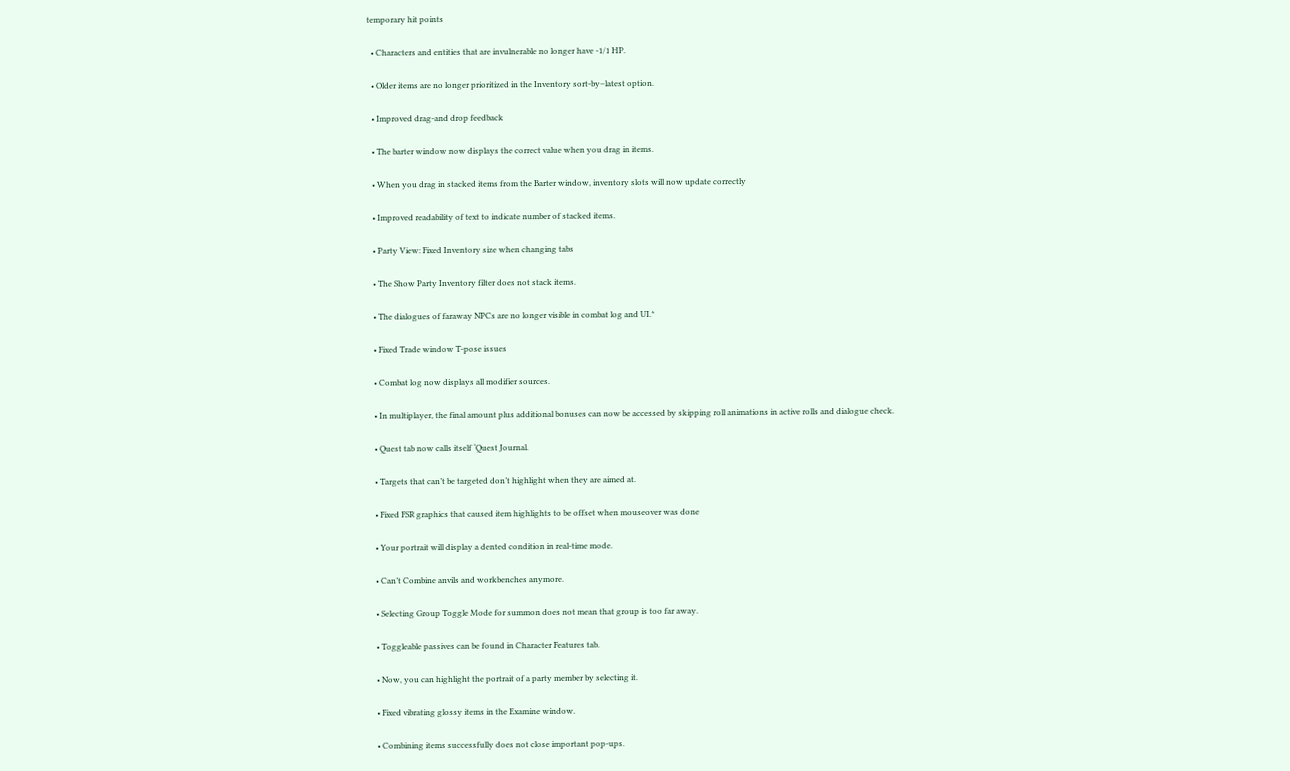temporary hit points

  • Characters and entities that are invulnerable no longer have -1/1 HP.

  • Older items are no longer prioritized in the Inventory sort-by–latest option.

  • Improved drag-and drop feedback

  • The barter window now displays the correct value when you drag in items.

  • When you drag in stacked items from the Barter window, inventory slots will now update correctly

  • Improved readability of text to indicate number of stacked items.

  • Party View: Fixed Inventory size when changing tabs

  • The Show Party Inventory filter does not stack items.

  • The dialogues of faraway NPCs are no longer visible in combat log and UI.*

  • Fixed Trade window T-pose issues

  • Combat log now displays all modifier sources.

  • In multiplayer, the final amount plus additional bonuses can now be accessed by skipping roll animations in active rolls and dialogue check.

  • Quest tab now calls itself ‘Quest Journal.

  • Targets that can’t be targeted don’t highlight when they are aimed at.

  • Fixed FSR graphics that caused item highlights to be offset when mouseover was done

  • Your portrait will display a dented condition in real-time mode.

  • Can’t Combine anvils and workbenches anymore.

  • Selecting Group Toggle Mode for summon does not mean that group is too far away.

  • Toggleable passives can be found in Character Features tab.

  • Now, you can highlight the portrait of a party member by selecting it.

  • Fixed vibrating glossy items in the Examine window.

  • Combining items successfully does not close important pop-ups.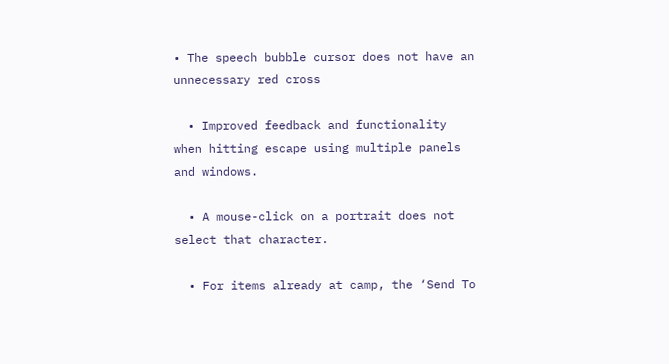• The speech bubble cursor does not have an unnecessary red cross

  • Improved feedback and functionality when hitting escape using multiple panels and windows.

  • A mouse-click on a portrait does not select that character.

  • For items already at camp, the ‘Send To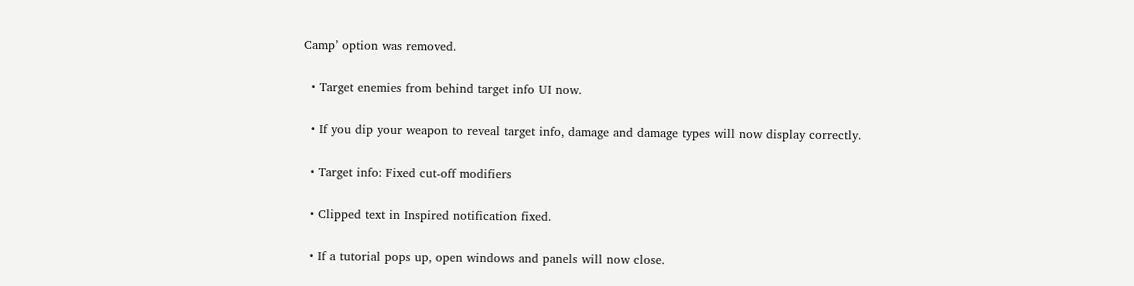Camp’ option was removed.

  • Target enemies from behind target info UI now.

  • If you dip your weapon to reveal target info, damage and damage types will now display correctly.

  • Target info: Fixed cut-off modifiers

  • Clipped text in Inspired notification fixed.

  • If a tutorial pops up, open windows and panels will now close.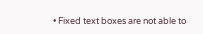• Fixed text boxes are not able to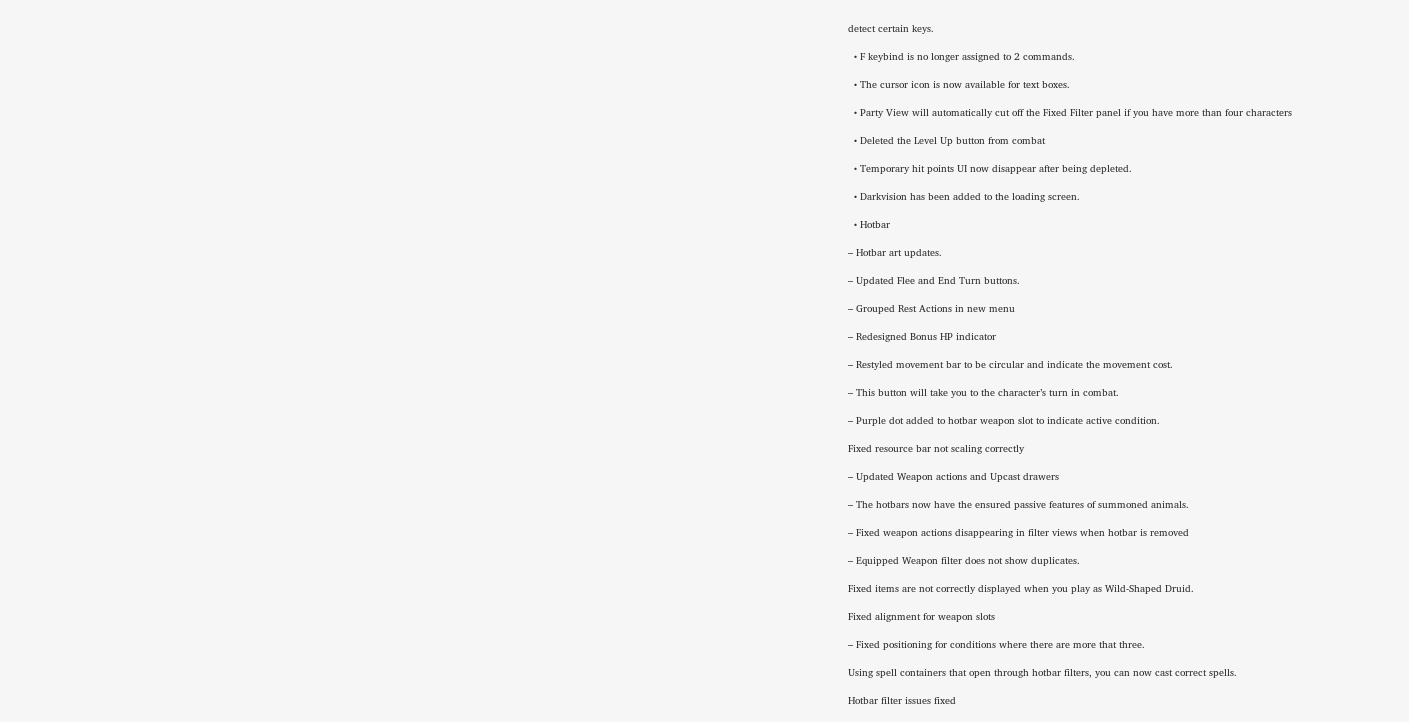detect certain keys.

  • F keybind is no longer assigned to 2 commands.

  • The cursor icon is now available for text boxes.

  • Party View will automatically cut off the Fixed Filter panel if you have more than four characters

  • Deleted the Level Up button from combat

  • Temporary hit points UI now disappear after being depleted.

  • Darkvision has been added to the loading screen.

  • Hotbar

– Hotbar art updates.

– Updated Flee and End Turn buttons.

– Grouped Rest Actions in new menu

– Redesigned Bonus HP indicator

– Restyled movement bar to be circular and indicate the movement cost.

– This button will take you to the character’s turn in combat.

– Purple dot added to hotbar weapon slot to indicate active condition.

Fixed resource bar not scaling correctly

– Updated Weapon actions and Upcast drawers

– The hotbars now have the ensured passive features of summoned animals.

– Fixed weapon actions disappearing in filter views when hotbar is removed

– Equipped Weapon filter does not show duplicates.

Fixed items are not correctly displayed when you play as Wild-Shaped Druid.

Fixed alignment for weapon slots

– Fixed positioning for conditions where there are more that three.

Using spell containers that open through hotbar filters, you can now cast correct spells.

Hotbar filter issues fixed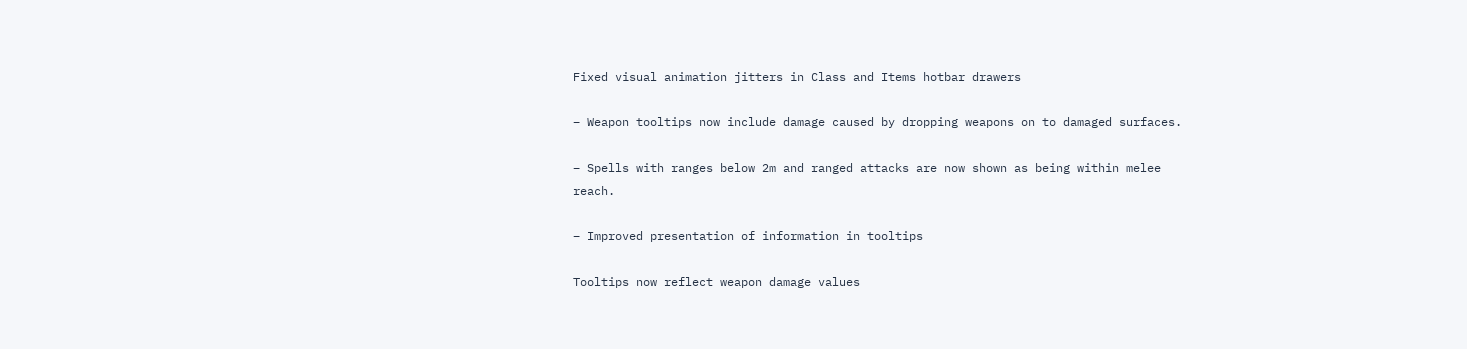Fixed visual animation jitters in Class and Items hotbar drawers

– Weapon tooltips now include damage caused by dropping weapons on to damaged surfaces.

– Spells with ranges below 2m and ranged attacks are now shown as being within melee reach.

– Improved presentation of information in tooltips

Tooltips now reflect weapon damage values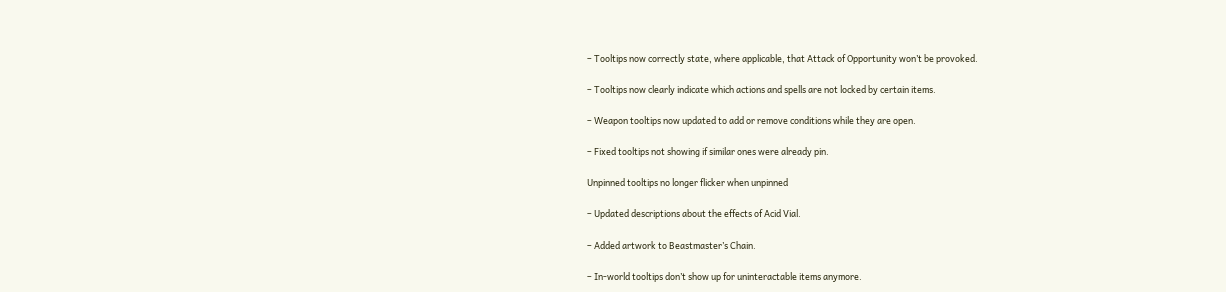– Tooltips now correctly state, where applicable, that Attack of Opportunity won’t be provoked.

– Tooltips now clearly indicate which actions and spells are not locked by certain items.

– Weapon tooltips now updated to add or remove conditions while they are open.

– Fixed tooltips not showing if similar ones were already pin.

Unpinned tooltips no longer flicker when unpinned

– Updated descriptions about the effects of Acid Vial.

– Added artwork to Beastmaster’s Chain.

– In-world tooltips don’t show up for uninteractable items anymore.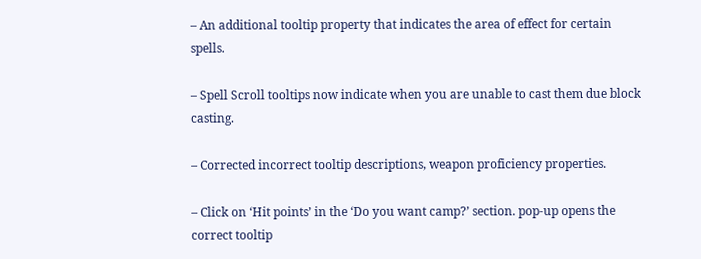– An additional tooltip property that indicates the area of effect for certain spells.

– Spell Scroll tooltips now indicate when you are unable to cast them due block casting.

– Corrected incorrect tooltip descriptions, weapon proficiency properties.

– Click on ‘Hit points’ in the ‘Do you want camp?’ section. pop-up opens the correct tooltip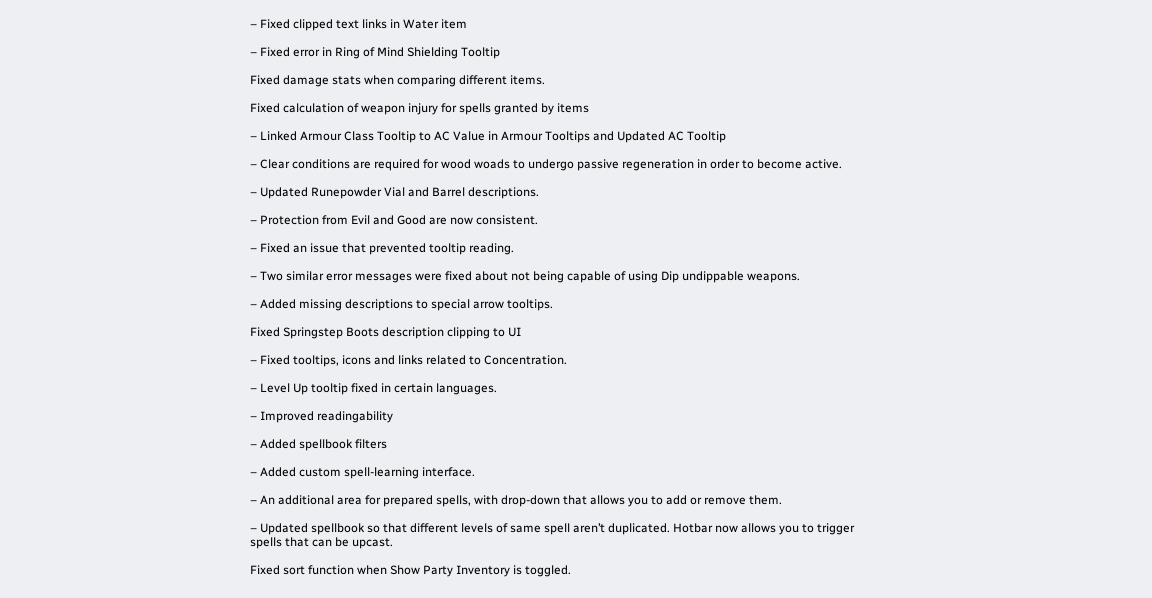– Fixed clipped text links in Water item

– Fixed error in Ring of Mind Shielding Tooltip

Fixed damage stats when comparing different items.

Fixed calculation of weapon injury for spells granted by items

– Linked Armour Class Tooltip to AC Value in Armour Tooltips and Updated AC Tooltip

– Clear conditions are required for wood woads to undergo passive regeneration in order to become active.

– Updated Runepowder Vial and Barrel descriptions.

– Protection from Evil and Good are now consistent.

– Fixed an issue that prevented tooltip reading.

– Two similar error messages were fixed about not being capable of using Dip undippable weapons.

– Added missing descriptions to special arrow tooltips.

Fixed Springstep Boots description clipping to UI

– Fixed tooltips, icons and links related to Concentration.

– Level Up tooltip fixed in certain languages.

– Improved readingability

– Added spellbook filters

– Added custom spell-learning interface.

– An additional area for prepared spells, with drop-down that allows you to add or remove them.

– Updated spellbook so that different levels of same spell aren’t duplicated. Hotbar now allows you to trigger spells that can be upcast.

Fixed sort function when Show Party Inventory is toggled.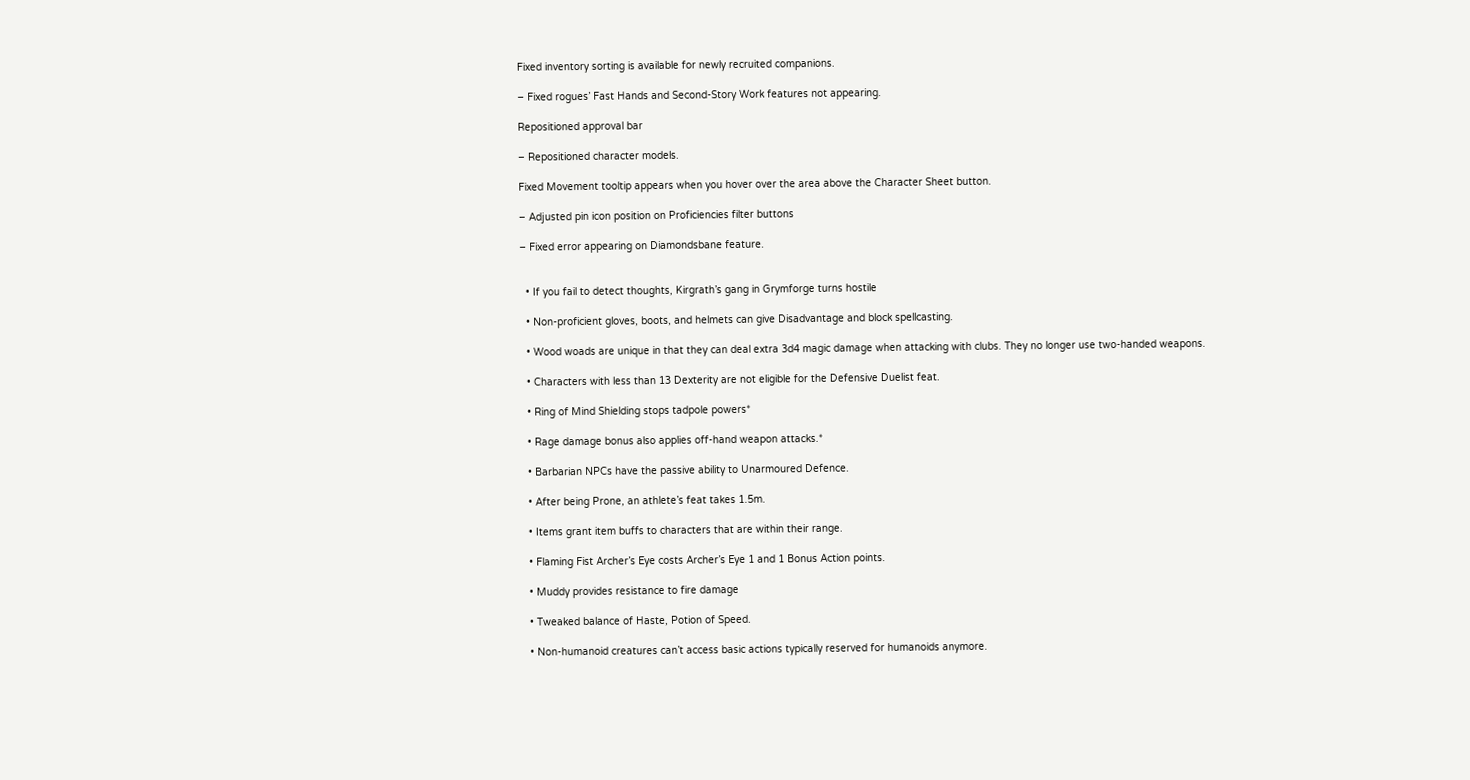Fixed inventory sorting is available for newly recruited companions.

– Fixed rogues’ Fast Hands and Second-Story Work features not appearing.

Repositioned approval bar

– Repositioned character models.

Fixed Movement tooltip appears when you hover over the area above the Character Sheet button.

– Adjusted pin icon position on Proficiencies filter buttons

– Fixed error appearing on Diamondsbane feature.


  • If you fail to detect thoughts, Kirgrath’s gang in Grymforge turns hostile

  • Non-proficient gloves, boots, and helmets can give Disadvantage and block spellcasting.

  • Wood woads are unique in that they can deal extra 3d4 magic damage when attacking with clubs. They no longer use two-handed weapons.

  • Characters with less than 13 Dexterity are not eligible for the Defensive Duelist feat.

  • Ring of Mind Shielding stops tadpole powers*

  • Rage damage bonus also applies off-hand weapon attacks.*

  • Barbarian NPCs have the passive ability to Unarmoured Defence.

  • After being Prone, an athlete’s feat takes 1.5m.

  • Items grant item buffs to characters that are within their range.

  • Flaming Fist Archer’s Eye costs Archer’s Eye 1 and 1 Bonus Action points.

  • Muddy provides resistance to fire damage

  • Tweaked balance of Haste, Potion of Speed.

  • Non-humanoid creatures can’t access basic actions typically reserved for humanoids anymore.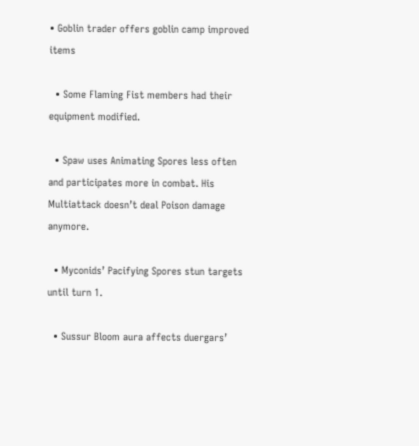• Goblin trader offers goblin camp improved items

  • Some Flaming Fist members had their equipment modified.

  • Spaw uses Animating Spores less often and participates more in combat. His Multiattack doesn’t deal Poison damage anymore.

  • Myconids’ Pacifying Spores stun targets until turn 1.

  • Sussur Bloom aura affects duergars’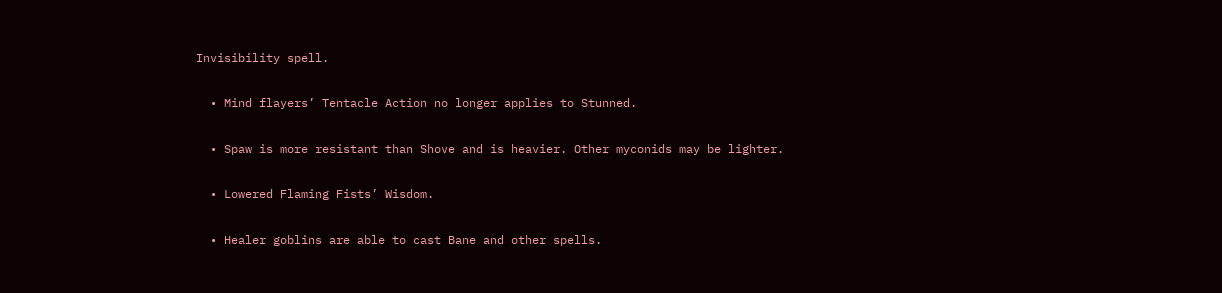Invisibility spell.

  • Mind flayers’ Tentacle Action no longer applies to Stunned.

  • Spaw is more resistant than Shove and is heavier. Other myconids may be lighter.

  • Lowered Flaming Fists’ Wisdom.

  • Healer goblins are able to cast Bane and other spells.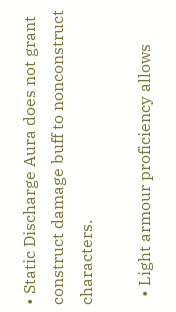• Static Discharge Aura does not grant construct damage buff to nonconstruct characters.

  • Light armour proficiency allows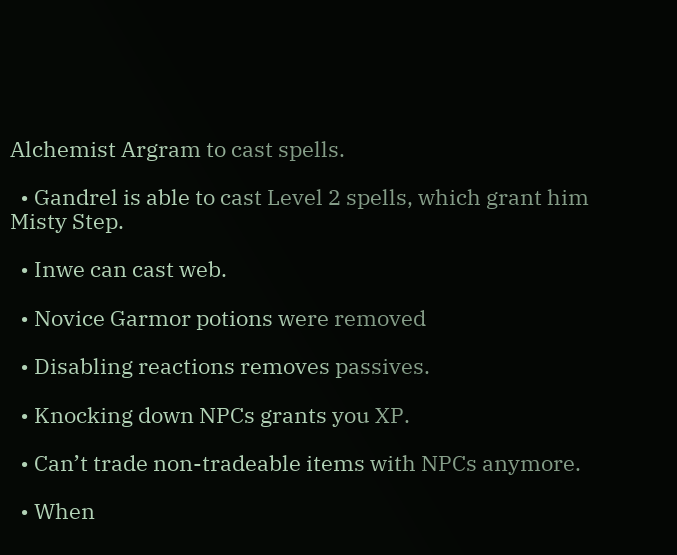Alchemist Argram to cast spells.

  • Gandrel is able to cast Level 2 spells, which grant him Misty Step.

  • Inwe can cast web.

  • Novice Garmor potions were removed

  • Disabling reactions removes passives.

  • Knocking down NPCs grants you XP.

  • Can’t trade non-tradeable items with NPCs anymore.

  • When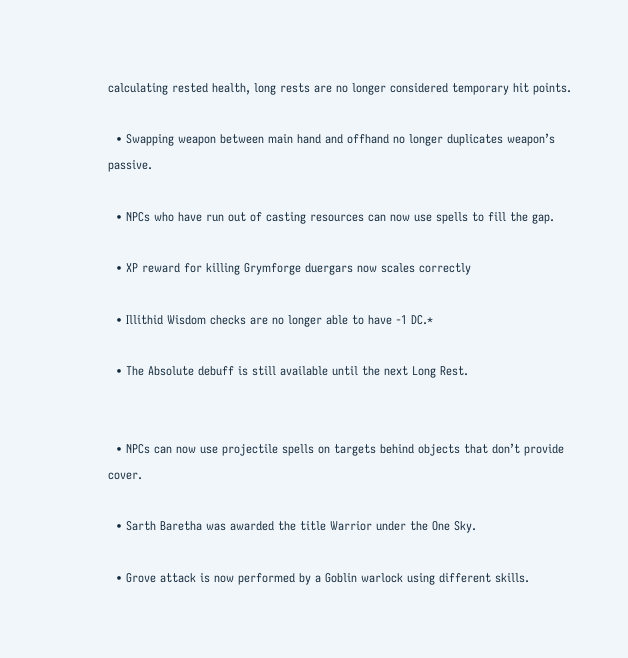calculating rested health, long rests are no longer considered temporary hit points.

  • Swapping weapon between main hand and offhand no longer duplicates weapon’s passive.

  • NPCs who have run out of casting resources can now use spells to fill the gap.

  • XP reward for killing Grymforge duergars now scales correctly

  • Illithid Wisdom checks are no longer able to have -1 DC.*

  • The Absolute debuff is still available until the next Long Rest.


  • NPCs can now use projectile spells on targets behind objects that don’t provide cover.

  • Sarth Baretha was awarded the title Warrior under the One Sky.

  • Grove attack is now performed by a Goblin warlock using different skills.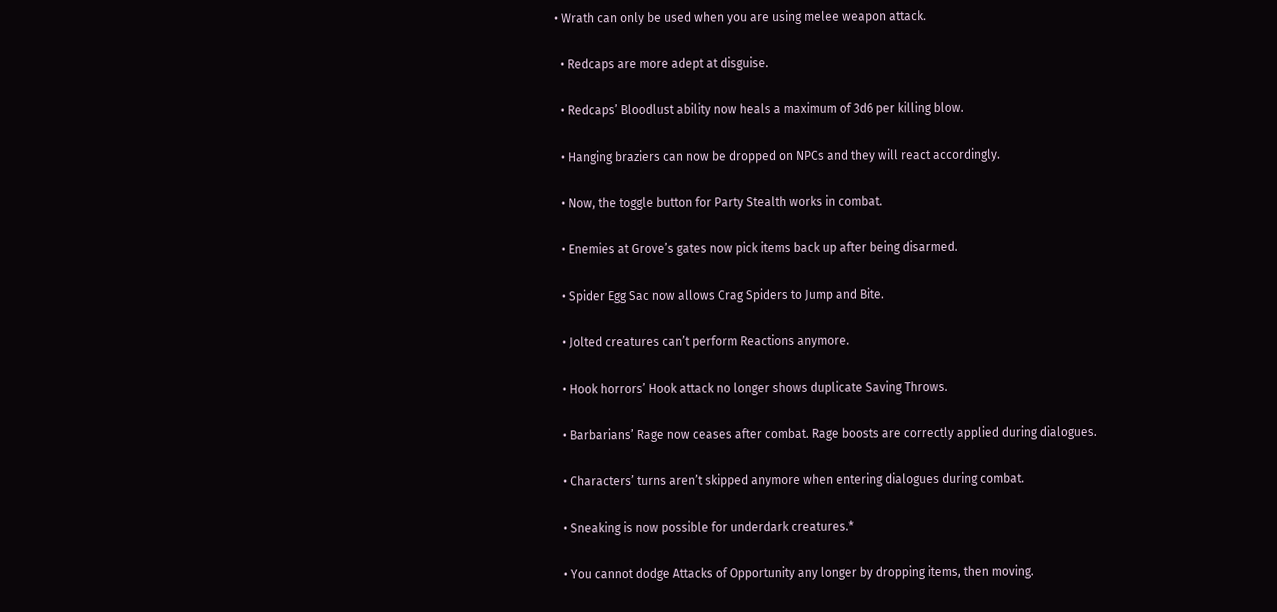• Wrath can only be used when you are using melee weapon attack.

  • Redcaps are more adept at disguise.

  • Redcaps’ Bloodlust ability now heals a maximum of 3d6 per killing blow.

  • Hanging braziers can now be dropped on NPCs and they will react accordingly.

  • Now, the toggle button for Party Stealth works in combat.

  • Enemies at Grove’s gates now pick items back up after being disarmed.

  • Spider Egg Sac now allows Crag Spiders to Jump and Bite.

  • Jolted creatures can’t perform Reactions anymore.

  • Hook horrors’ Hook attack no longer shows duplicate Saving Throws.

  • Barbarians’ Rage now ceases after combat. Rage boosts are correctly applied during dialogues.

  • Characters’ turns aren’t skipped anymore when entering dialogues during combat.

  • Sneaking is now possible for underdark creatures.*

  • You cannot dodge Attacks of Opportunity any longer by dropping items, then moving.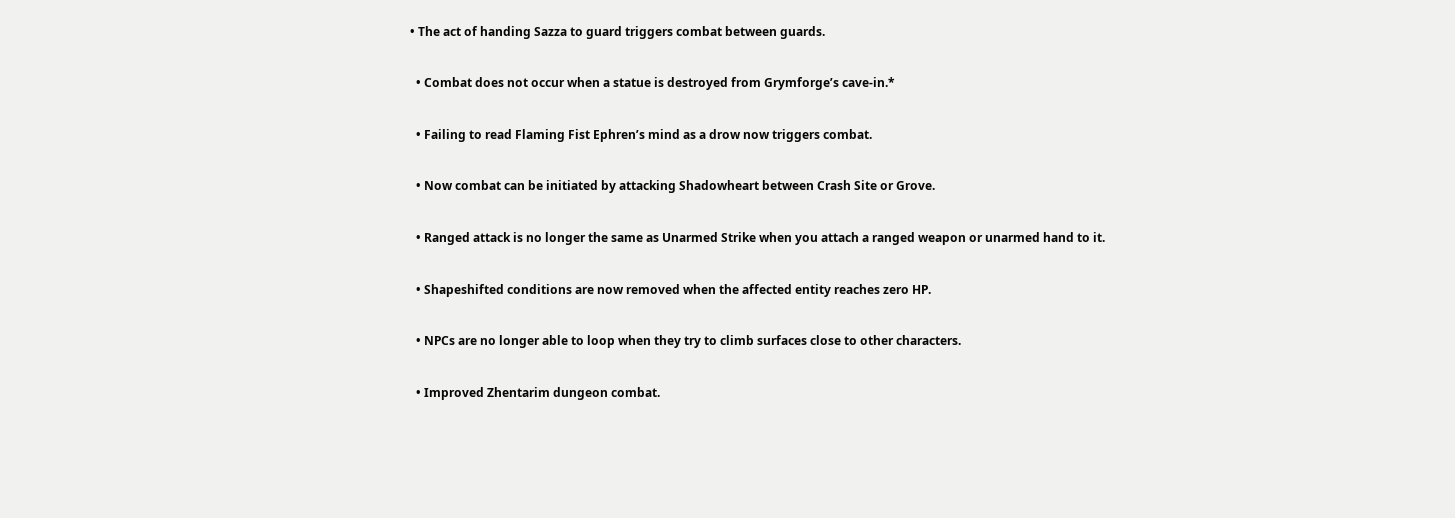• The act of handing Sazza to guard triggers combat between guards.

  • Combat does not occur when a statue is destroyed from Grymforge’s cave-in.*

  • Failing to read Flaming Fist Ephren’s mind as a drow now triggers combat.

  • Now combat can be initiated by attacking Shadowheart between Crash Site or Grove.

  • Ranged attack is no longer the same as Unarmed Strike when you attach a ranged weapon or unarmed hand to it.

  • Shapeshifted conditions are now removed when the affected entity reaches zero HP.

  • NPCs are no longer able to loop when they try to climb surfaces close to other characters.

  • Improved Zhentarim dungeon combat.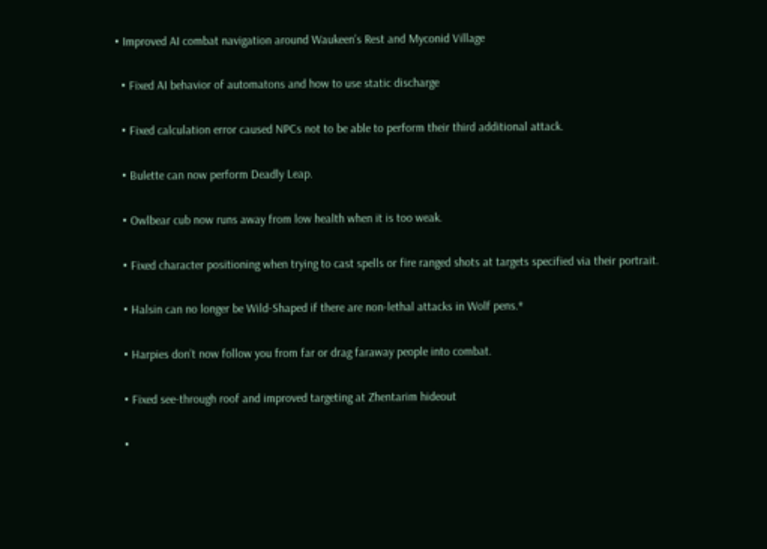• Improved AI combat navigation around Waukeen’s Rest and Myconid Village

  • Fixed AI behavior of automatons and how to use static discharge

  • Fixed calculation error caused NPCs not to be able to perform their third additional attack.

  • Bulette can now perform Deadly Leap.

  • Owlbear cub now runs away from low health when it is too weak.

  • Fixed character positioning when trying to cast spells or fire ranged shots at targets specified via their portrait.

  • Halsin can no longer be Wild-Shaped if there are non-lethal attacks in Wolf pens.*

  • Harpies don’t now follow you from far or drag faraway people into combat.

  • Fixed see-through roof and improved targeting at Zhentarim hideout

  •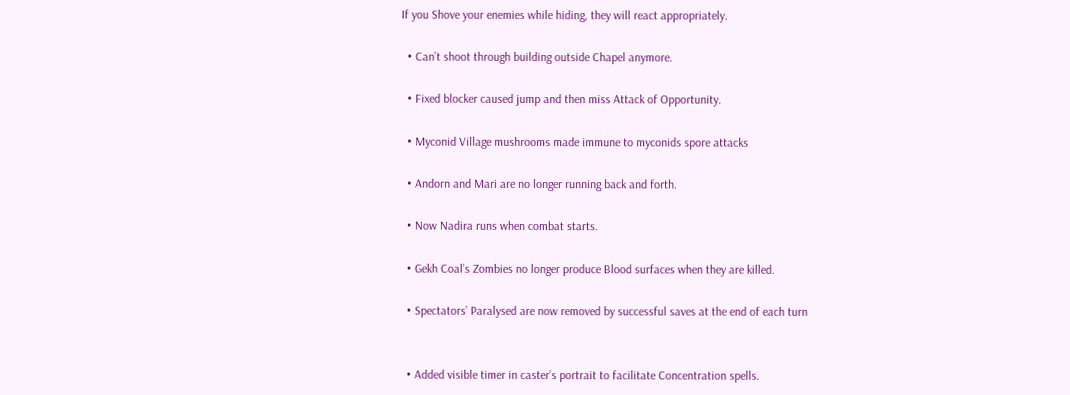If you Shove your enemies while hiding, they will react appropriately.

  • Can’t shoot through building outside Chapel anymore.

  • Fixed blocker caused jump and then miss Attack of Opportunity.

  • Myconid Village mushrooms made immune to myconids spore attacks

  • Andorn and Mari are no longer running back and forth.

  • Now Nadira runs when combat starts.

  • Gekh Coal’s Zombies no longer produce Blood surfaces when they are killed.

  • Spectators’ Paralysed are now removed by successful saves at the end of each turn


  • Added visible timer in caster’s portrait to facilitate Concentration spells.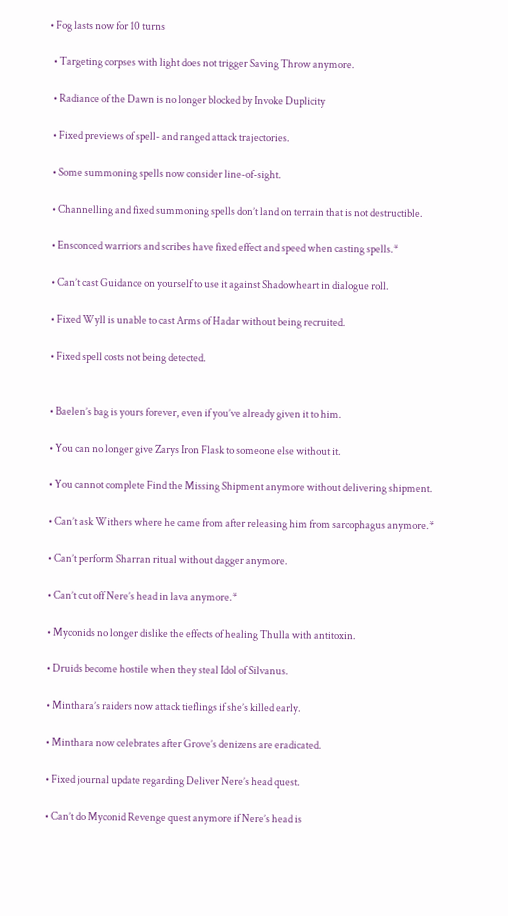• Fog lasts now for 10 turns

  • Targeting corpses with light does not trigger Saving Throw anymore.

  • Radiance of the Dawn is no longer blocked by Invoke Duplicity

  • Fixed previews of spell- and ranged attack trajectories.

  • Some summoning spells now consider line-of-sight.

  • Channelling and fixed summoning spells don’t land on terrain that is not destructible.

  • Ensconced warriors and scribes have fixed effect and speed when casting spells.*

  • Can’t cast Guidance on yourself to use it against Shadowheart in dialogue roll.

  • Fixed Wyll is unable to cast Arms of Hadar without being recruited.

  • Fixed spell costs not being detected.


  • Baelen’s bag is yours forever, even if you’ve already given it to him.

  • You can no longer give Zarys Iron Flask to someone else without it.

  • You cannot complete Find the Missing Shipment anymore without delivering shipment.

  • Can’t ask Withers where he came from after releasing him from sarcophagus anymore.*

  • Can’t perform Sharran ritual without dagger anymore.

  • Can’t cut off Nere’s head in lava anymore.*

  • Myconids no longer dislike the effects of healing Thulla with antitoxin.

  • Druids become hostile when they steal Idol of Silvanus.

  • Minthara’s raiders now attack tieflings if she’s killed early.

  • Minthara now celebrates after Grove’s denizens are eradicated.

  • Fixed journal update regarding Deliver Nere’s head quest.

  • Can’t do Myconid Revenge quest anymore if Nere’s head is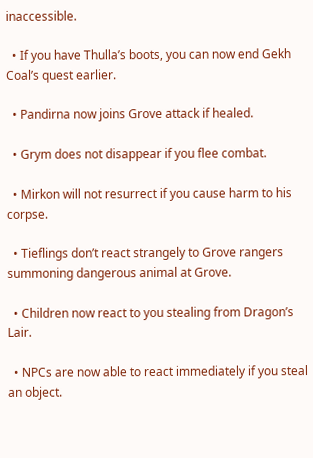inaccessible.

  • If you have Thulla’s boots, you can now end Gekh Coal’s quest earlier.

  • Pandirna now joins Grove attack if healed.

  • Grym does not disappear if you flee combat.

  • Mirkon will not resurrect if you cause harm to his corpse.

  • Tieflings don’t react strangely to Grove rangers summoning dangerous animal at Grove.

  • Children now react to you stealing from Dragon’s Lair.

  • NPCs are now able to react immediately if you steal an object.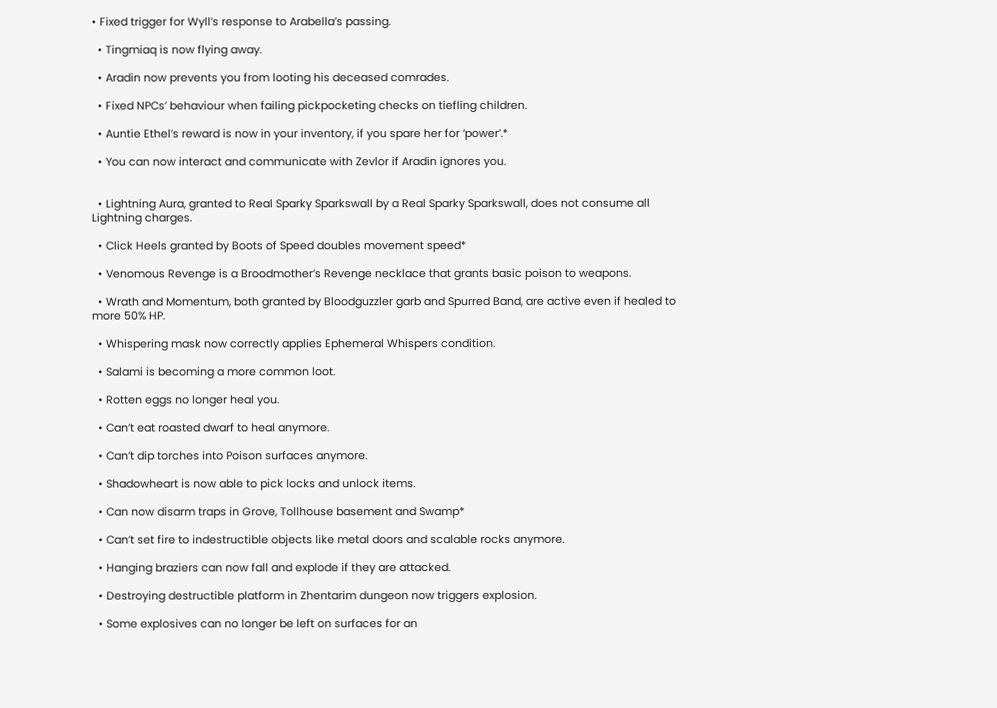• Fixed trigger for Wyll’s response to Arabella’s passing.

  • Tingmiaq is now flying away.

  • Aradin now prevents you from looting his deceased comrades.

  • Fixed NPCs’ behaviour when failing pickpocketing checks on tiefling children.

  • Auntie Ethel’s reward is now in your inventory, if you spare her for ‘power’.*

  • You can now interact and communicate with Zevlor if Aradin ignores you.


  • Lightning Aura, granted to Real Sparky Sparkswall by a Real Sparky Sparkswall, does not consume all Lightning charges.

  • Click Heels granted by Boots of Speed doubles movement speed*

  • Venomous Revenge is a Broodmother’s Revenge necklace that grants basic poison to weapons.

  • Wrath and Momentum, both granted by Bloodguzzler garb and Spurred Band, are active even if healed to more 50% HP.

  • Whispering mask now correctly applies Ephemeral Whispers condition.

  • Salami is becoming a more common loot.

  • Rotten eggs no longer heal you.

  • Can’t eat roasted dwarf to heal anymore.

  • Can’t dip torches into Poison surfaces anymore.

  • Shadowheart is now able to pick locks and unlock items.

  • Can now disarm traps in Grove, Tollhouse basement and Swamp*

  • Can’t set fire to indestructible objects like metal doors and scalable rocks anymore.

  • Hanging braziers can now fall and explode if they are attacked.

  • Destroying destructible platform in Zhentarim dungeon now triggers explosion.

  • Some explosives can no longer be left on surfaces for an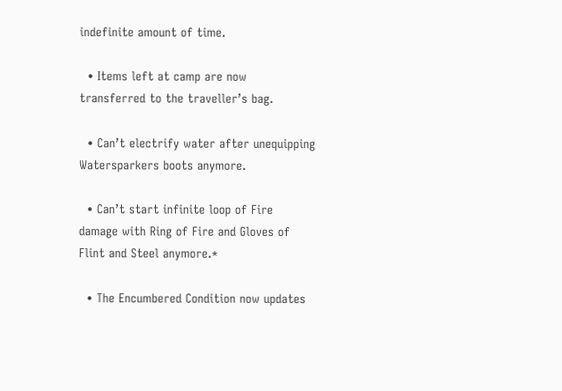indefinite amount of time.

  • Items left at camp are now transferred to the traveller’s bag.

  • Can’t electrify water after unequipping Watersparkers boots anymore.

  • Can’t start infinite loop of Fire damage with Ring of Fire and Gloves of Flint and Steel anymore.*

  • The Encumbered Condition now updates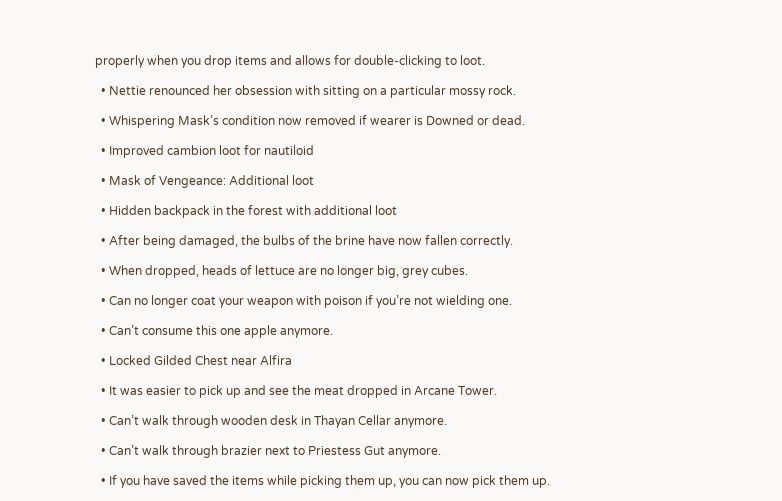properly when you drop items and allows for double-clicking to loot.

  • Nettie renounced her obsession with sitting on a particular mossy rock.

  • Whispering Mask’s condition now removed if wearer is Downed or dead.

  • Improved cambion loot for nautiloid

  • Mask of Vengeance: Additional loot

  • Hidden backpack in the forest with additional loot

  • After being damaged, the bulbs of the brine have now fallen correctly.

  • When dropped, heads of lettuce are no longer big, grey cubes.

  • Can no longer coat your weapon with poison if you’re not wielding one.

  • Can’t consume this one apple anymore.

  • Locked Gilded Chest near Alfira

  • It was easier to pick up and see the meat dropped in Arcane Tower.

  • Can’t walk through wooden desk in Thayan Cellar anymore.

  • Can’t walk through brazier next to Priestess Gut anymore.

  • If you have saved the items while picking them up, you can now pick them up.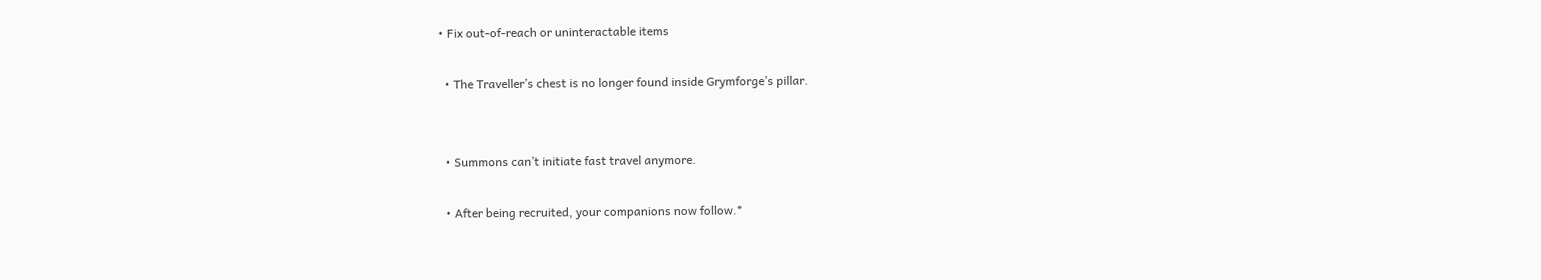• Fix out-of-reach or uninteractable items

  • The Traveller’s chest is no longer found inside Grymforge’s pillar.


  • Summons can’t initiate fast travel anymore.

  • After being recruited, your companions now follow.*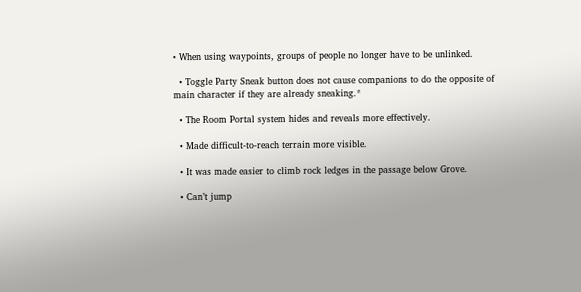• When using waypoints, groups of people no longer have to be unlinked.

  • Toggle Party Sneak button does not cause companions to do the opposite of main character if they are already sneaking.*

  • The Room Portal system hides and reveals more effectively.

  • Made difficult-to-reach terrain more visible.

  • It was made easier to climb rock ledges in the passage below Grove.

  • Can’t jump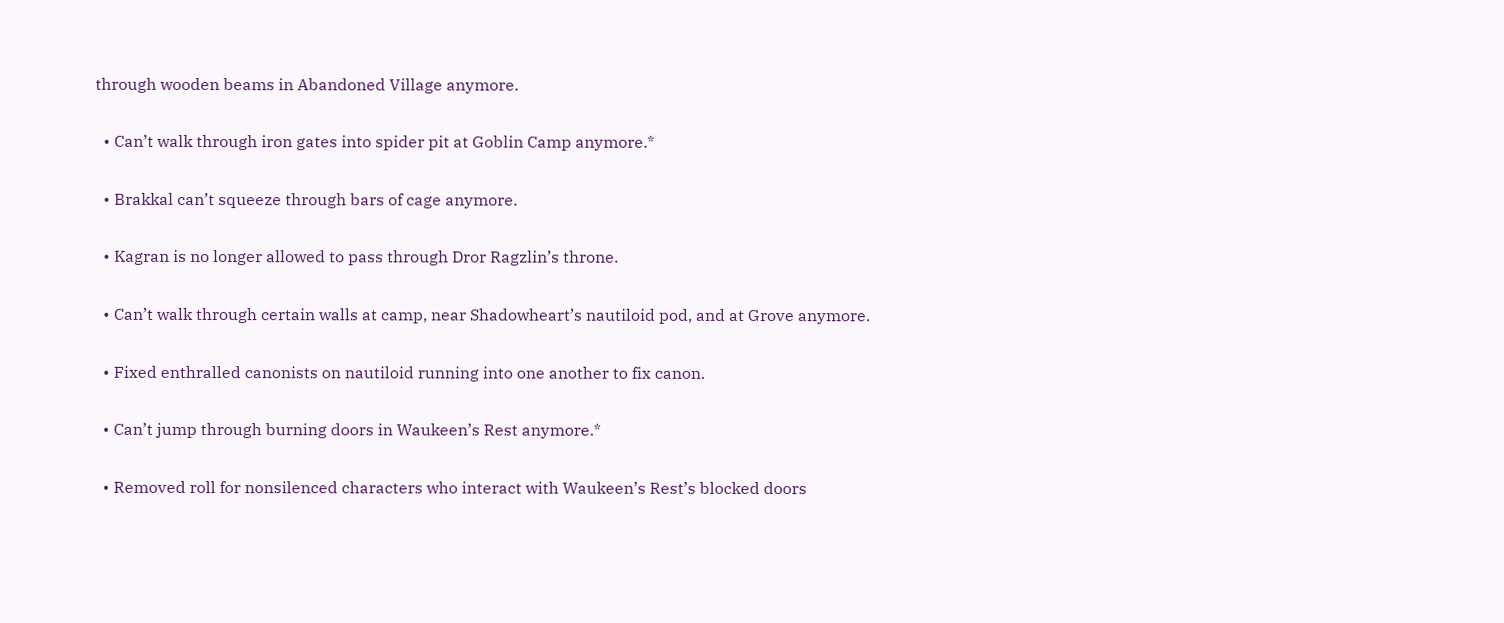through wooden beams in Abandoned Village anymore.

  • Can’t walk through iron gates into spider pit at Goblin Camp anymore.*

  • Brakkal can’t squeeze through bars of cage anymore.

  • Kagran is no longer allowed to pass through Dror Ragzlin’s throne.

  • Can’t walk through certain walls at camp, near Shadowheart’s nautiloid pod, and at Grove anymore.

  • Fixed enthralled canonists on nautiloid running into one another to fix canon.

  • Can’t jump through burning doors in Waukeen’s Rest anymore.*

  • Removed roll for nonsilenced characters who interact with Waukeen’s Rest’s blocked doors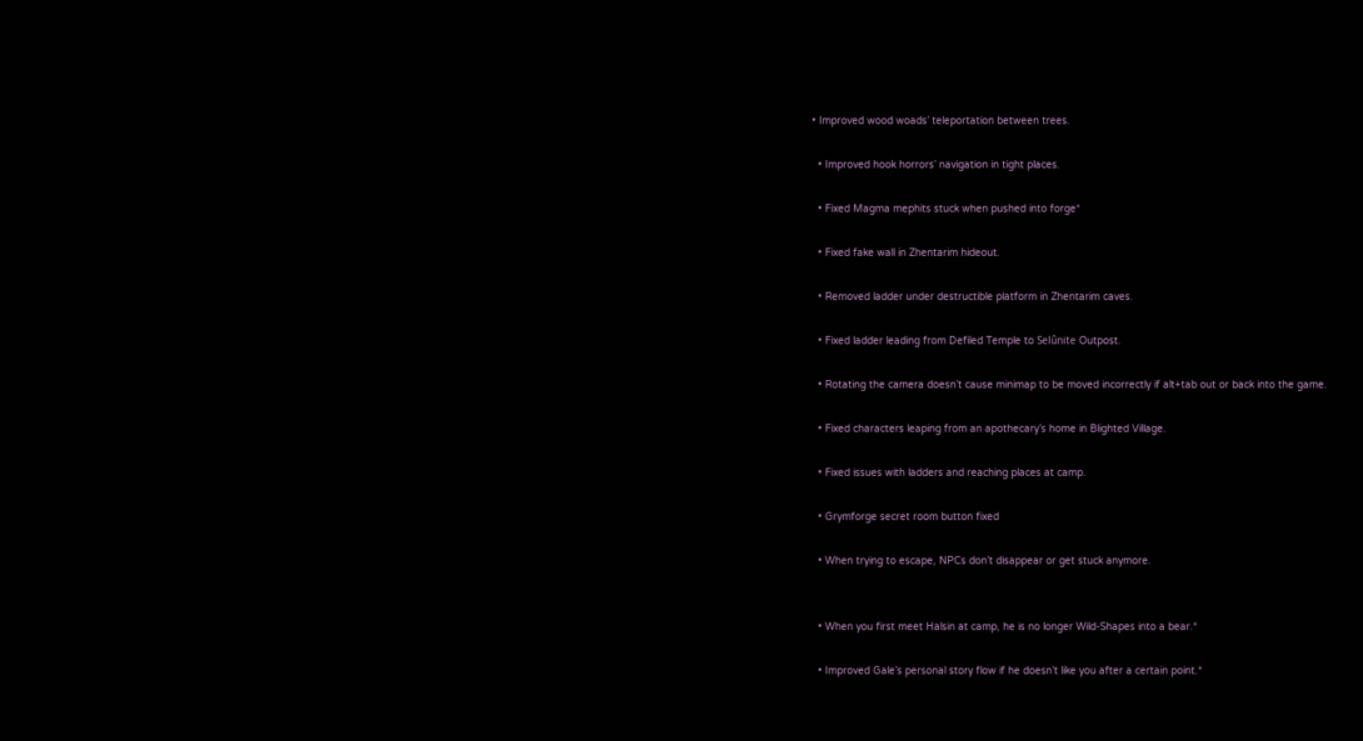• Improved wood woads’ teleportation between trees.

  • Improved hook horrors’ navigation in tight places.

  • Fixed Magma mephits stuck when pushed into forge*

  • Fixed fake wall in Zhentarim hideout.

  • Removed ladder under destructible platform in Zhentarim caves.

  • Fixed ladder leading from Defiled Temple to Selûnite Outpost.

  • Rotating the camera doesn’t cause minimap to be moved incorrectly if alt+tab out or back into the game.

  • Fixed characters leaping from an apothecary’s home in Blighted Village.

  • Fixed issues with ladders and reaching places at camp.

  • Grymforge secret room button fixed

  • When trying to escape, NPCs don’t disappear or get stuck anymore.


  • When you first meet Halsin at camp, he is no longer Wild-Shapes into a bear.*

  • Improved Gale’s personal story flow if he doesn’t like you after a certain point.*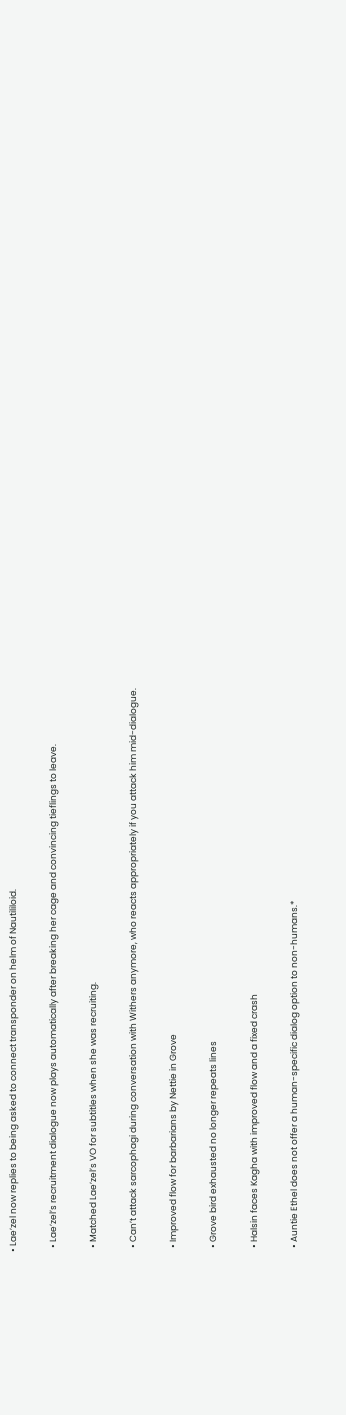• Lae’zel now replies to being asked to connect transponder on helm of Nautililoid.

  • Lae’zel’s recruitment dialogue now plays automatically after breaking her cage and convincing tieflings to leave.

  • Matched Lae’zel’s VO for subtitles when she was recruiting.

  • Can’t attack sarcophagi during conversation with Withers anymore, who reacts appropriately if you attack him mid-dialogue.

  • Improved flow for barbarians by Nettie in Grove

  • Grove bird exhausted no longer repeats lines

  • Halsin faces Kagha with improved flow and a fixed crash

  • Auntie Ethel does not offer a human-specific dialog option to non-humans.*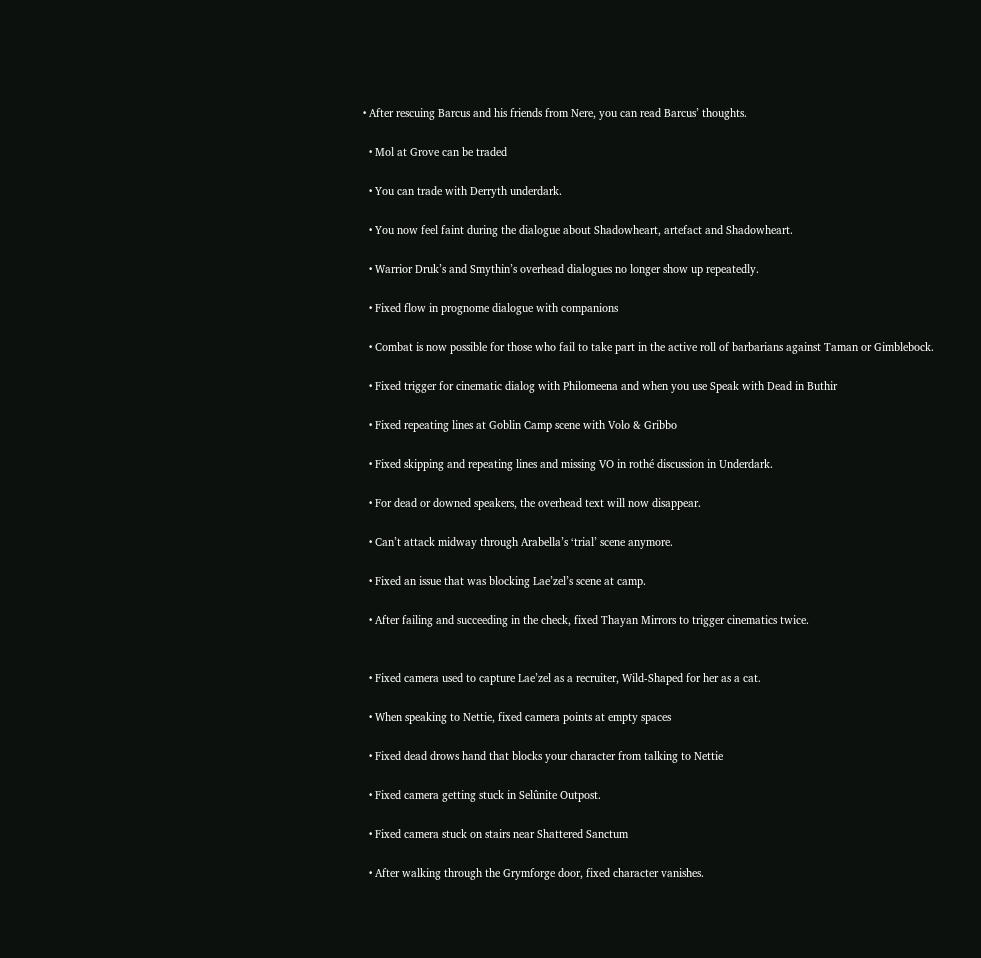• After rescuing Barcus and his friends from Nere, you can read Barcus’ thoughts.

  • Mol at Grove can be traded

  • You can trade with Derryth underdark.

  • You now feel faint during the dialogue about Shadowheart, artefact and Shadowheart.

  • Warrior Druk’s and Smythin’s overhead dialogues no longer show up repeatedly.

  • Fixed flow in prognome dialogue with companions

  • Combat is now possible for those who fail to take part in the active roll of barbarians against Taman or Gimblebock.

  • Fixed trigger for cinematic dialog with Philomeena and when you use Speak with Dead in Buthir

  • Fixed repeating lines at Goblin Camp scene with Volo & Gribbo

  • Fixed skipping and repeating lines and missing VO in rothé discussion in Underdark.

  • For dead or downed speakers, the overhead text will now disappear.

  • Can’t attack midway through Arabella’s ‘trial’ scene anymore.

  • Fixed an issue that was blocking Lae’zel’s scene at camp.

  • After failing and succeeding in the check, fixed Thayan Mirrors to trigger cinematics twice.


  • Fixed camera used to capture Lae’zel as a recruiter, Wild-Shaped for her as a cat.

  • When speaking to Nettie, fixed camera points at empty spaces

  • Fixed dead drows hand that blocks your character from talking to Nettie

  • Fixed camera getting stuck in Selûnite Outpost.

  • Fixed camera stuck on stairs near Shattered Sanctum

  • After walking through the Grymforge door, fixed character vanishes.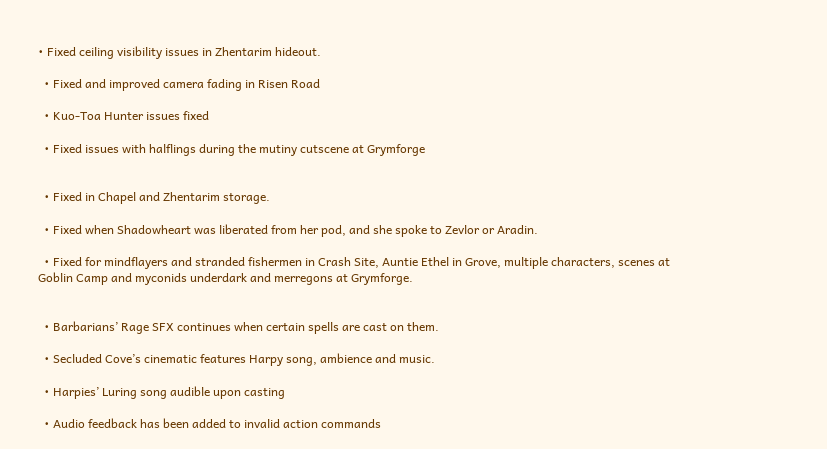• Fixed ceiling visibility issues in Zhentarim hideout.

  • Fixed and improved camera fading in Risen Road

  • Kuo-Toa Hunter issues fixed

  • Fixed issues with halflings during the mutiny cutscene at Grymforge


  • Fixed in Chapel and Zhentarim storage.

  • Fixed when Shadowheart was liberated from her pod, and she spoke to Zevlor or Aradin.

  • Fixed for mindflayers and stranded fishermen in Crash Site, Auntie Ethel in Grove, multiple characters, scenes at Goblin Camp and myconids underdark and merregons at Grymforge.


  • Barbarians’ Rage SFX continues when certain spells are cast on them.

  • Secluded Cove’s cinematic features Harpy song, ambience and music.

  • Harpies’ Luring song audible upon casting

  • Audio feedback has been added to invalid action commands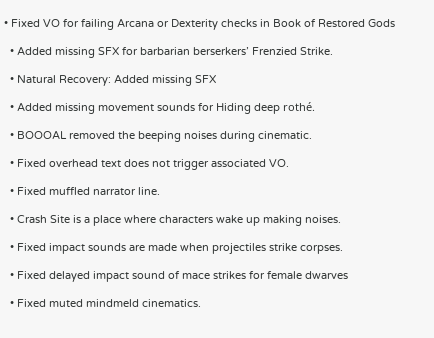• Fixed VO for failing Arcana or Dexterity checks in Book of Restored Gods

  • Added missing SFX for barbarian berserkers’ Frenzied Strike.

  • Natural Recovery: Added missing SFX

  • Added missing movement sounds for Hiding deep rothé.

  • BOOOAL removed the beeping noises during cinematic.

  • Fixed overhead text does not trigger associated VO.

  • Fixed muffled narrator line.

  • Crash Site is a place where characters wake up making noises.

  • Fixed impact sounds are made when projectiles strike corpses.

  • Fixed delayed impact sound of mace strikes for female dwarves

  • Fixed muted mindmeld cinematics.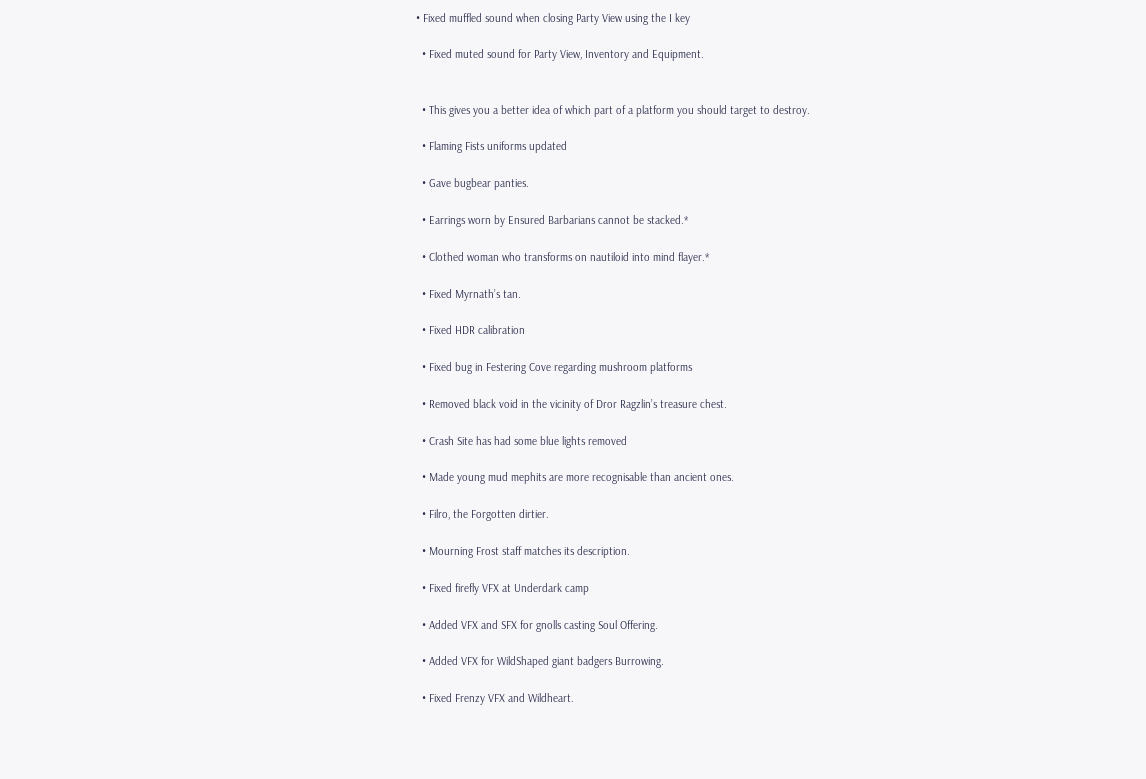• Fixed muffled sound when closing Party View using the I key

  • Fixed muted sound for Party View, Inventory and Equipment.


  • This gives you a better idea of which part of a platform you should target to destroy.

  • Flaming Fists uniforms updated

  • Gave bugbear panties.

  • Earrings worn by Ensured Barbarians cannot be stacked.*

  • Clothed woman who transforms on nautiloid into mind flayer.*

  • Fixed Myrnath’s tan.

  • Fixed HDR calibration

  • Fixed bug in Festering Cove regarding mushroom platforms

  • Removed black void in the vicinity of Dror Ragzlin’s treasure chest.

  • Crash Site has had some blue lights removed

  • Made young mud mephits are more recognisable than ancient ones.

  • Filro, the Forgotten dirtier.

  • Mourning Frost staff matches its description.

  • Fixed firefly VFX at Underdark camp

  • Added VFX and SFX for gnolls casting Soul Offering.

  • Added VFX for WildShaped giant badgers Burrowing.

  • Fixed Frenzy VFX and Wildheart.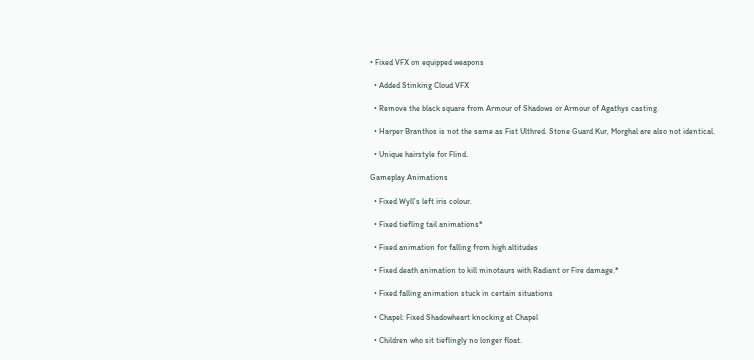• Fixed VFX on equipped weapons

  • Added Stinking Cloud VFX

  • Remove the black square from Armour of Shadows or Armour of Agathys casting.

  • Harper Branthos is not the same as Fist Ulthred. Stone Guard Kur, Morghal are also not identical.

  • Unique hairstyle for Flind.

Gameplay Animations

  • Fixed Wyll’s left iris colour.

  • Fixed tiefling tail animations*

  • Fixed animation for falling from high altitudes

  • Fixed death animation to kill minotaurs with Radiant or Fire damage.*

  • Fixed falling animation stuck in certain situations

  • Chapel: Fixed Shadowheart knocking at Chapel

  • Children who sit tieflingly no longer float.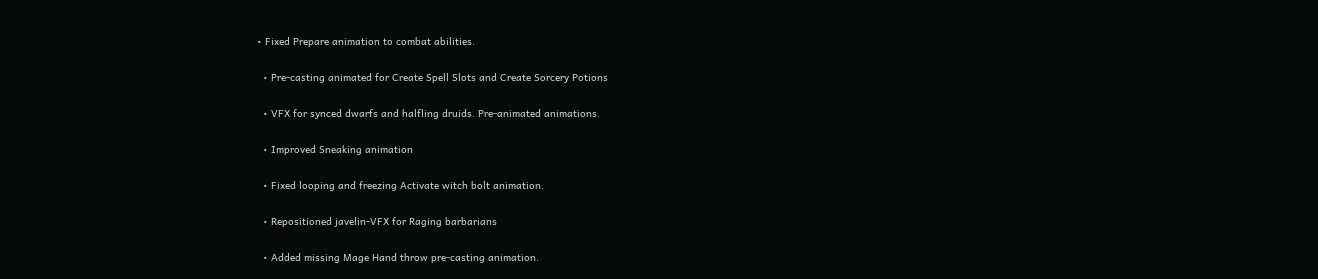• Fixed Prepare animation to combat abilities.

  • Pre-casting animated for Create Spell Slots and Create Sorcery Potions

  • VFX for synced dwarfs and halfling druids. Pre-animated animations.

  • Improved Sneaking animation

  • Fixed looping and freezing Activate witch bolt animation.

  • Repositioned javelin-VFX for Raging barbarians

  • Added missing Mage Hand throw pre-casting animation.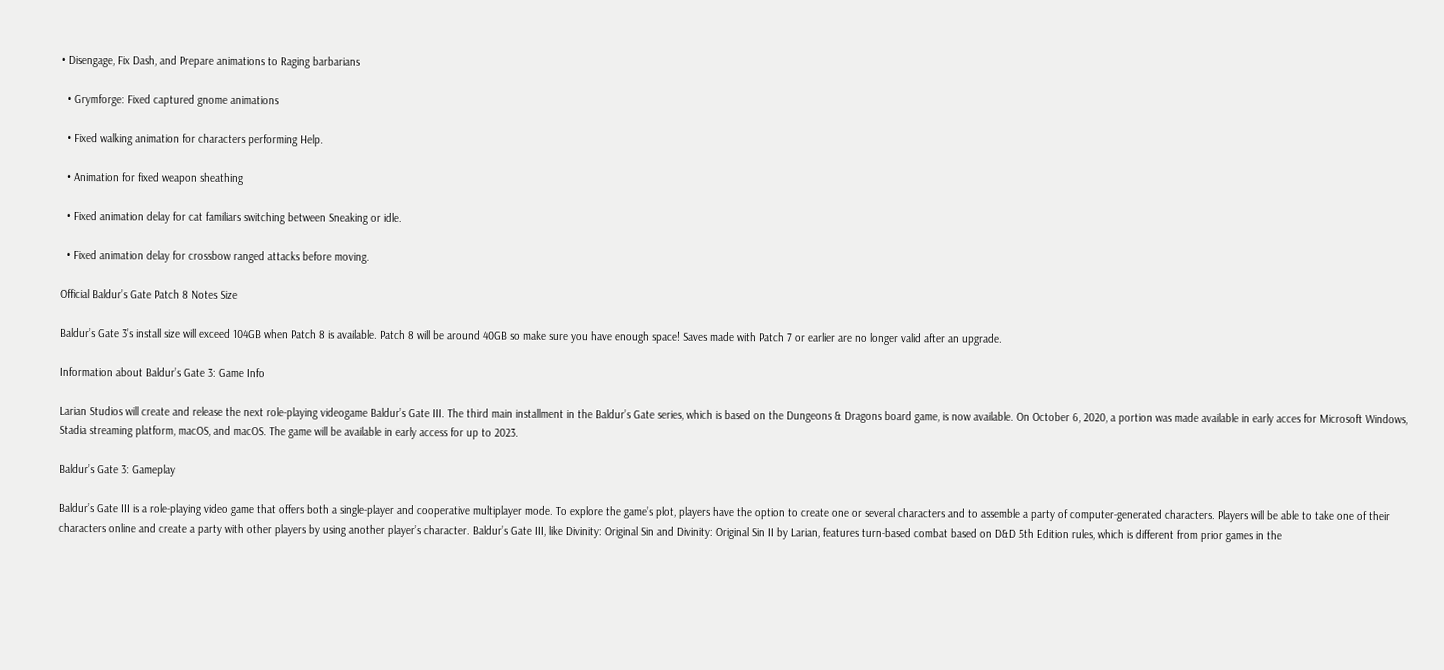• Disengage, Fix Dash, and Prepare animations to Raging barbarians

  • Grymforge: Fixed captured gnome animations

  • Fixed walking animation for characters performing Help.

  • Animation for fixed weapon sheathing

  • Fixed animation delay for cat familiars switching between Sneaking or idle.

  • Fixed animation delay for crossbow ranged attacks before moving.

Official Baldur’s Gate Patch 8 Notes Size

Baldur’s Gate 3’s install size will exceed 104GB when Patch 8 is available. Patch 8 will be around 40GB so make sure you have enough space! Saves made with Patch 7 or earlier are no longer valid after an upgrade.

Information about Baldur’s Gate 3: Game Info

Larian Studios will create and release the next role-playing videogame Baldur’s Gate III. The third main installment in the Baldur’s Gate series, which is based on the Dungeons & Dragons board game, is now available. On October 6, 2020, a portion was made available in early acces for Microsoft Windows, Stadia streaming platform, macOS, and macOS. The game will be available in early access for up to 2023.

Baldur’s Gate 3: Gameplay

Baldur’s Gate III is a role-playing video game that offers both a single-player and cooperative multiplayer mode. To explore the game’s plot, players have the option to create one or several characters and to assemble a party of computer-generated characters. Players will be able to take one of their characters online and create a party with other players by using another player’s character. Baldur’s Gate III, like Divinity: Original Sin and Divinity: Original Sin II by Larian, features turn-based combat based on D&D 5th Edition rules, which is different from prior games in the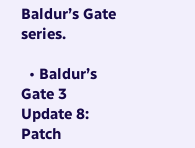Baldur’s Gate series.

  • Baldur’s Gate 3 Update 8: Patch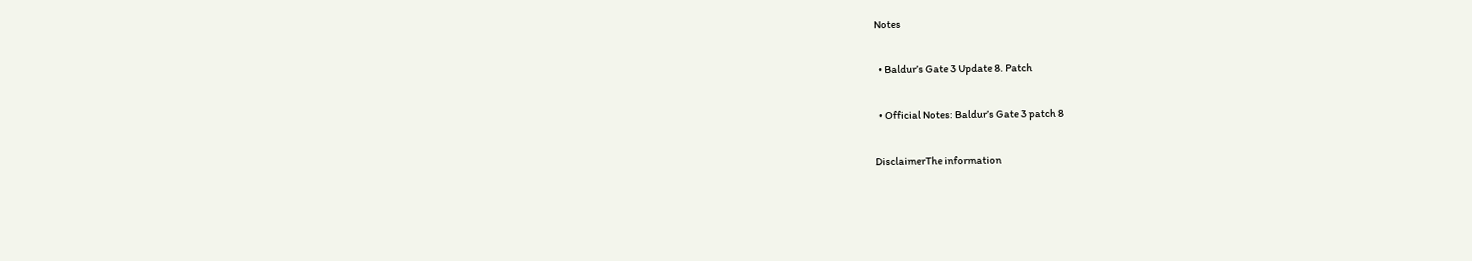Notes

  • Baldur’s Gate 3 Update 8. Patch

  • Official Notes: Baldur’s Gate 3 patch 8

DisclaimerThe information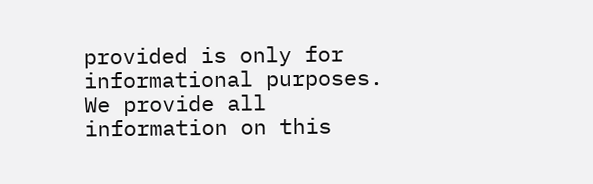provided is only for informational purposes. We provide all information on this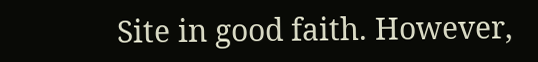Site in good faith. However,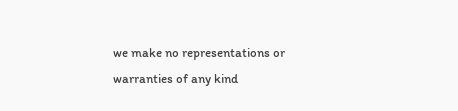we make no representations or warranties of any kind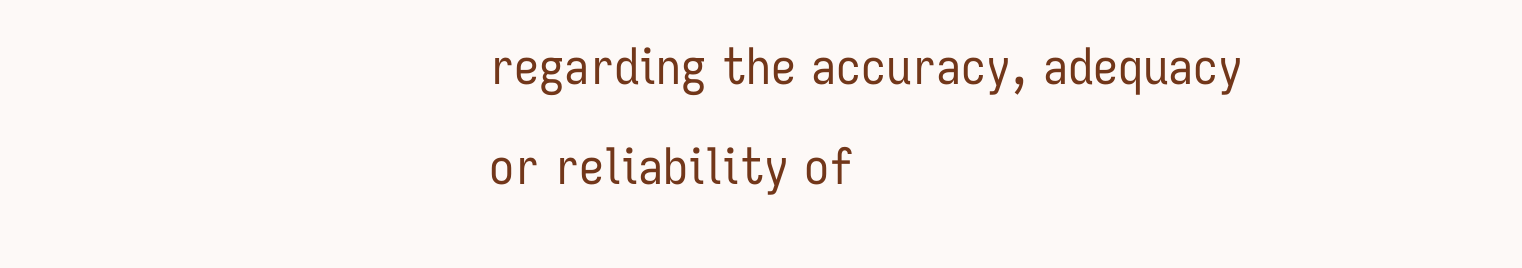regarding the accuracy, adequacy or reliability of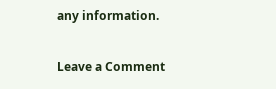any information.

Leave a Comment